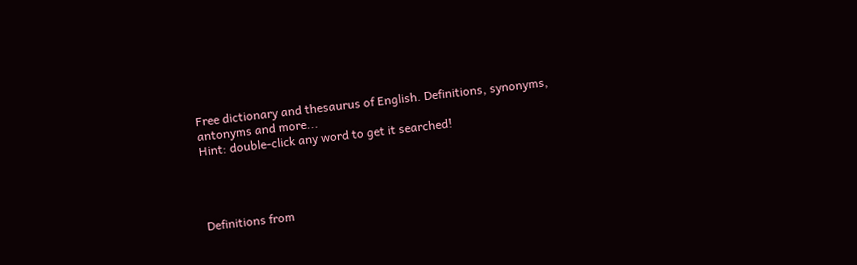Free dictionary and thesaurus of English. Definitions, synonyms, antonyms and more...
Hint: double-click any word to get it searched!




Definitions from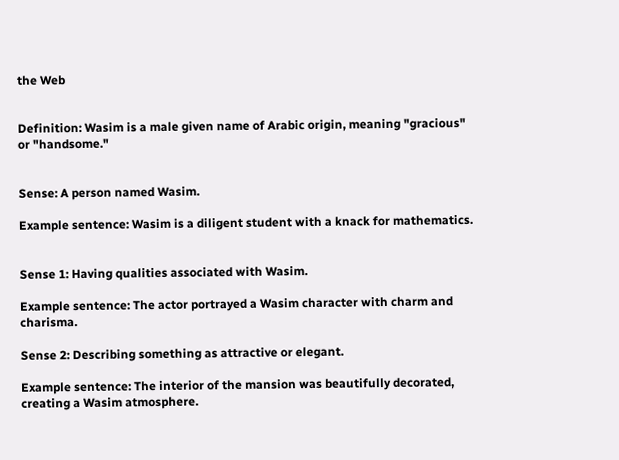the Web


Definition: Wasim is a male given name of Arabic origin, meaning "gracious" or "handsome."


Sense: A person named Wasim.

Example sentence: Wasim is a diligent student with a knack for mathematics.


Sense 1: Having qualities associated with Wasim.

Example sentence: The actor portrayed a Wasim character with charm and charisma.

Sense 2: Describing something as attractive or elegant.

Example sentence: The interior of the mansion was beautifully decorated, creating a Wasim atmosphere.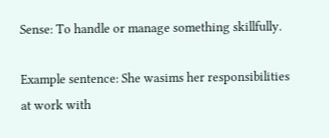Sense: To handle or manage something skillfully.

Example sentence: She wasims her responsibilities at work with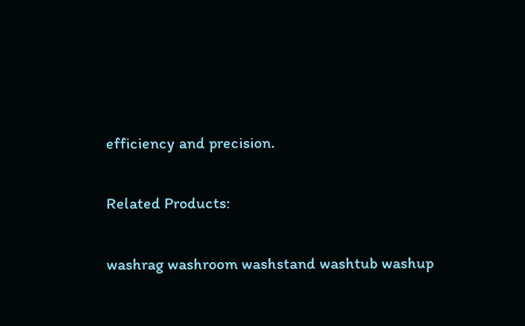efficiency and precision.

Related Products:

washrag washroom washstand washtub washup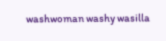washwoman washy wasilla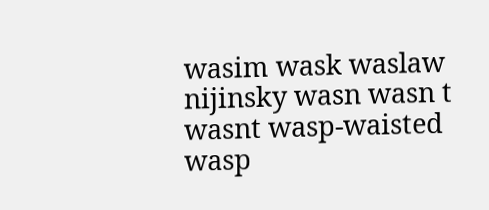wasim wask waslaw nijinsky wasn wasn t wasnt wasp-waisted wasp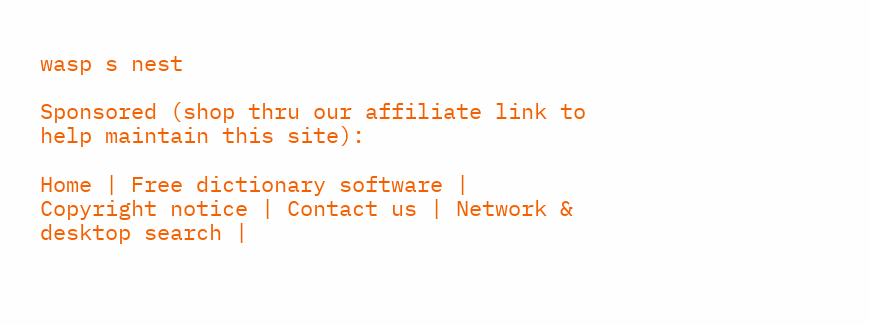wasp s nest

Sponsored (shop thru our affiliate link to help maintain this site):

Home | Free dictionary software | Copyright notice | Contact us | Network & desktop search |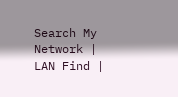Search My Network | LAN Find |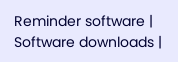Reminder software | Software downloads |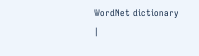WordNet dictionary |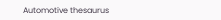Automotive thesaurus